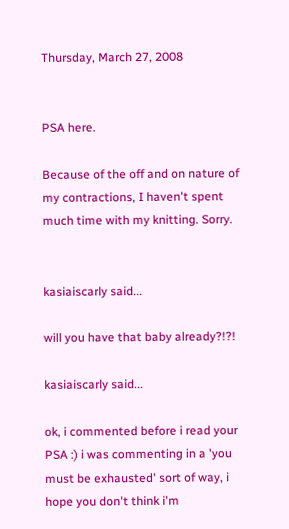Thursday, March 27, 2008


PSA here.

Because of the off and on nature of my contractions, I haven't spent much time with my knitting. Sorry.


kasiaiscarly said...

will you have that baby already?!?!

kasiaiscarly said...

ok, i commented before i read your PSA :) i was commenting in a 'you must be exhausted' sort of way, i hope you don't think i'm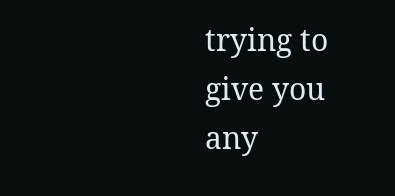trying to give you any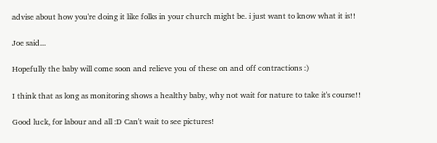advise about how you're doing it like folks in your church might be. i just want to know what it is!!

Joe said...

Hopefully the baby will come soon and relieve you of these on and off contractions :)

I think that as long as monitoring shows a healthy baby, why not wait for nature to take it's course!!

Good luck, for labour and all :D Can't wait to see pictures!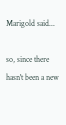Marigold said...

so, since there hasn't been a new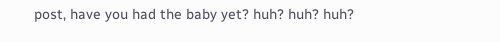post, have you had the baby yet? huh? huh? huh?